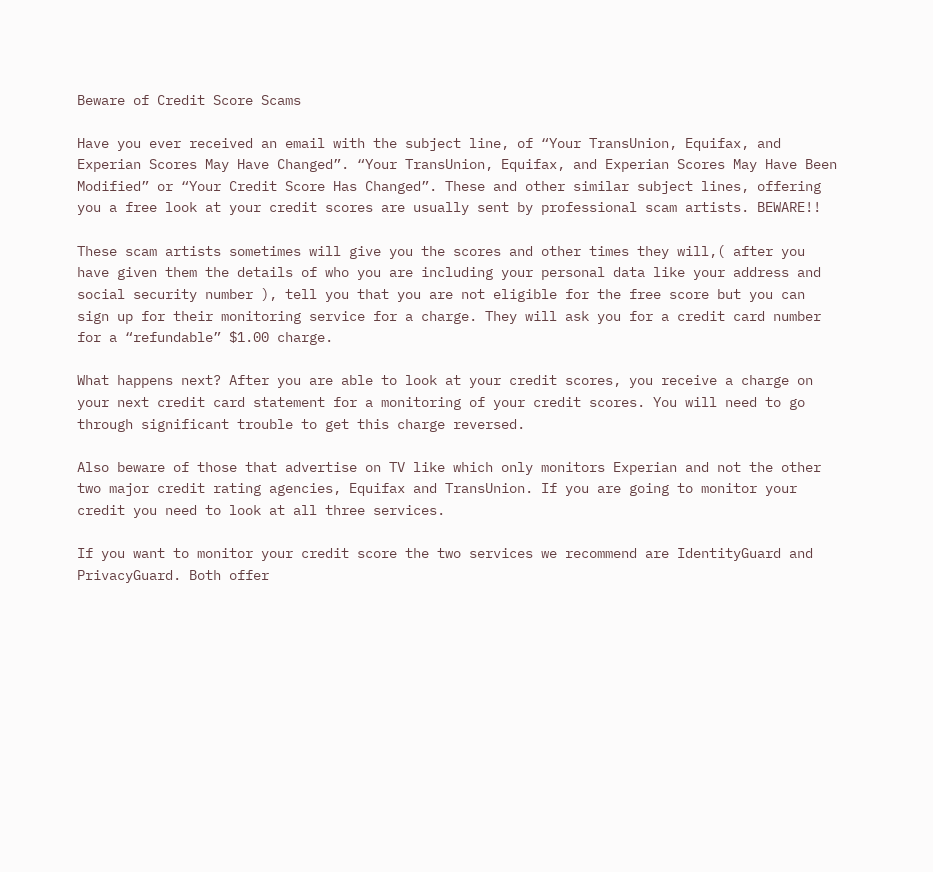Beware of Credit Score Scams

Have you ever received an email with the subject line, of “Your TransUnion, Equifax, and Experian Scores May Have Changed”. “Your TransUnion, Equifax, and Experian Scores May Have Been Modified” or “Your Credit Score Has Changed”. These and other similar subject lines, offering you a free look at your credit scores are usually sent by professional scam artists. BEWARE!!

These scam artists sometimes will give you the scores and other times they will,( after you have given them the details of who you are including your personal data like your address and social security number ), tell you that you are not eligible for the free score but you can sign up for their monitoring service for a charge. They will ask you for a credit card number for a “refundable” $1.00 charge.

What happens next? After you are able to look at your credit scores, you receive a charge on your next credit card statement for a monitoring of your credit scores. You will need to go through significant trouble to get this charge reversed.

Also beware of those that advertise on TV like which only monitors Experian and not the other two major credit rating agencies, Equifax and TransUnion. If you are going to monitor your credit you need to look at all three services.

If you want to monitor your credit score the two services we recommend are IdentityGuard and PrivacyGuard. Both offer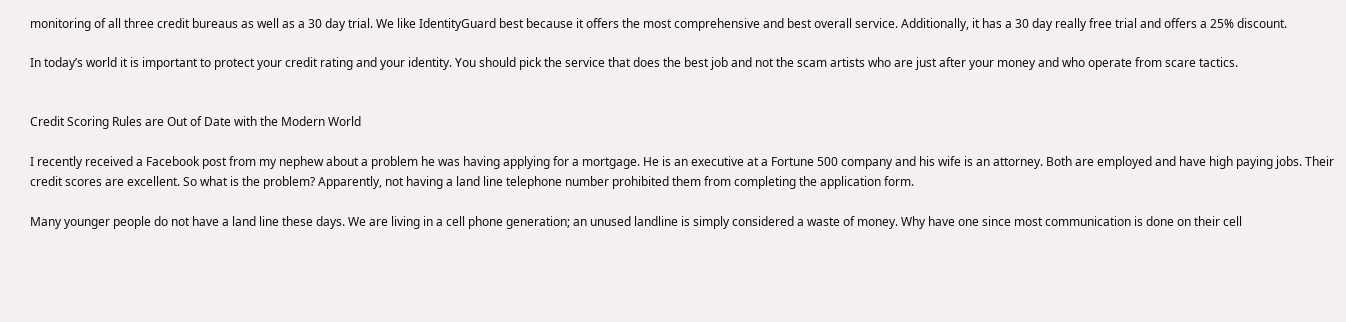monitoring of all three credit bureaus as well as a 30 day trial. We like IdentityGuard best because it offers the most comprehensive and best overall service. Additionally, it has a 30 day really free trial and offers a 25% discount.

In today’s world it is important to protect your credit rating and your identity. You should pick the service that does the best job and not the scam artists who are just after your money and who operate from scare tactics.


Credit Scoring Rules are Out of Date with the Modern World

I recently received a Facebook post from my nephew about a problem he was having applying for a mortgage. He is an executive at a Fortune 500 company and his wife is an attorney. Both are employed and have high paying jobs. Their credit scores are excellent. So what is the problem? Apparently, not having a land line telephone number prohibited them from completing the application form.

Many younger people do not have a land line these days. We are living in a cell phone generation; an unused landline is simply considered a waste of money. Why have one since most communication is done on their cell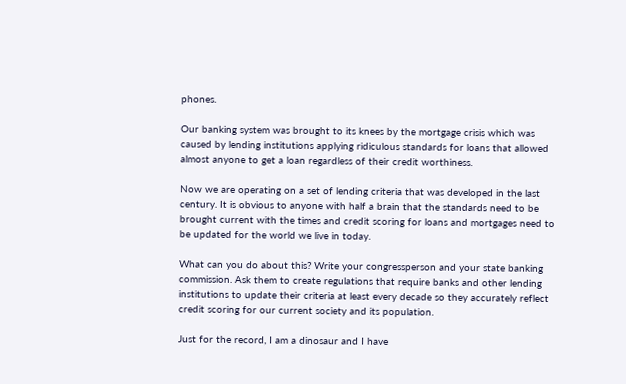phones.

Our banking system was brought to its knees by the mortgage crisis which was caused by lending institutions applying ridiculous standards for loans that allowed almost anyone to get a loan regardless of their credit worthiness.

Now we are operating on a set of lending criteria that was developed in the last century. It is obvious to anyone with half a brain that the standards need to be brought current with the times and credit scoring for loans and mortgages need to be updated for the world we live in today.

What can you do about this? Write your congressperson and your state banking commission. Ask them to create regulations that require banks and other lending institutions to update their criteria at least every decade so they accurately reflect credit scoring for our current society and its population.

Just for the record, I am a dinosaur and I have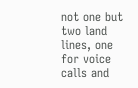not one but two land lines, one for voice calls and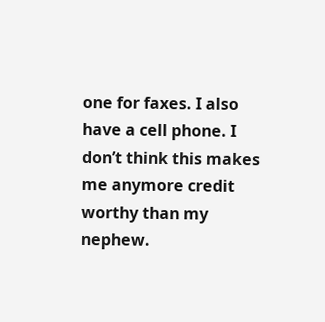one for faxes. I also have a cell phone. I don’t think this makes me anymore credit worthy than my nephew.